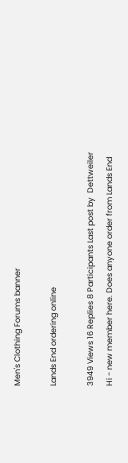Men's Clothing Forums banner

Lands End ordering online

3949 Views 16 Replies 8 Participants Last post by  Dettweiler
Hi - new member here. Does anyone order from Lands End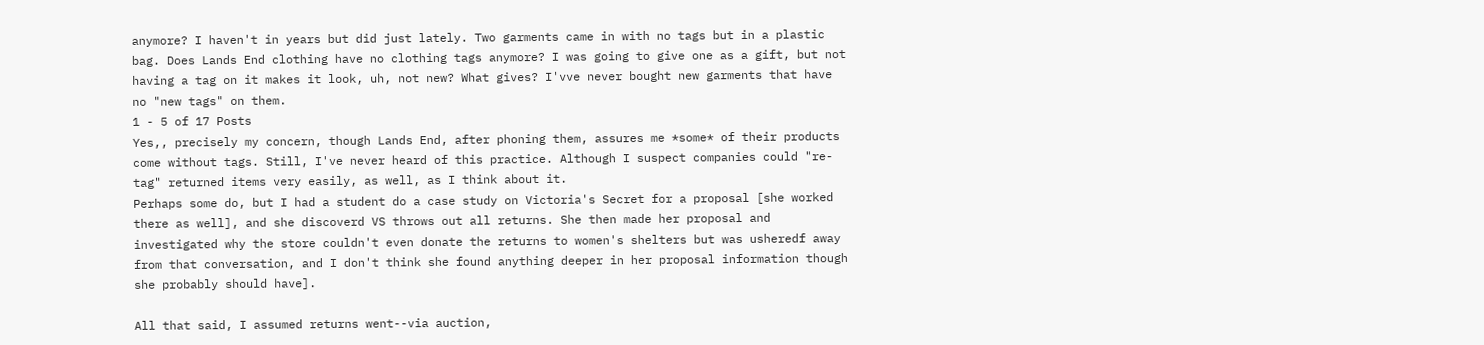anymore? I haven't in years but did just lately. Two garments came in with no tags but in a plastic bag. Does Lands End clothing have no clothing tags anymore? I was going to give one as a gift, but not having a tag on it makes it look, uh, not new? What gives? I'vve never bought new garments that have no "new tags" on them.
1 - 5 of 17 Posts
Yes,, precisely my concern, though Lands End, after phoning them, assures me *some* of their products come without tags. Still, I've never heard of this practice. Although I suspect companies could "re-tag" returned items very easily, as well, as I think about it.
Perhaps some do, but I had a student do a case study on Victoria's Secret for a proposal [she worked there as well], and she discoverd VS throws out all returns. She then made her proposal and investigated why the store couldn't even donate the returns to women's shelters but was usheredf away from that conversation, and I don't think she found anything deeper in her proposal information though she probably should have].

All that said, I assumed returns went--via auction,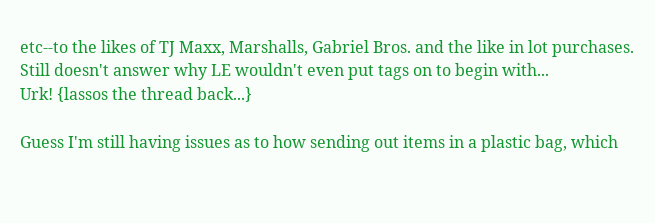etc--to the likes of TJ Maxx, Marshalls, Gabriel Bros. and the like in lot purchases. Still doesn't answer why LE wouldn't even put tags on to begin with...
Urk! {lassos the thread back...}

Guess I'm still having issues as to how sending out items in a plastic bag, which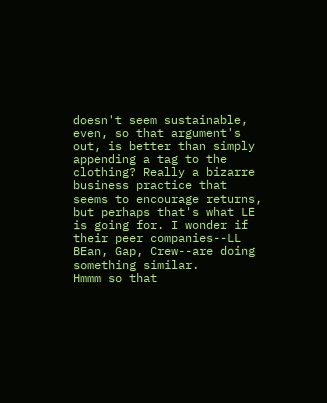doesn't seem sustainable, even, so that argument's out, is better than simply appending a tag to the clothing? Really a bizarre business practice that seems to encourage returns, but perhaps that's what LE is going for. I wonder if their peer companies--LL BEan, Gap, Crew--are doing something similar.
Hmmm so that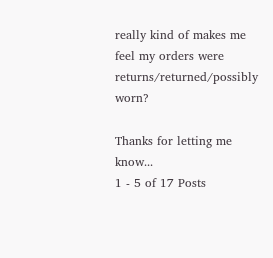really kind of makes me feel my orders were returns/returned/possibly worn?

Thanks for letting me know...
1 - 5 of 17 Posts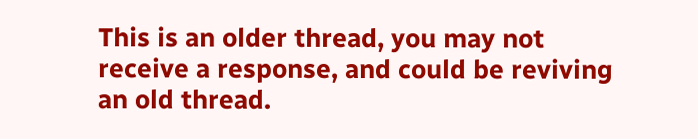This is an older thread, you may not receive a response, and could be reviving an old thread.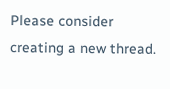Please consider creating a new thread.